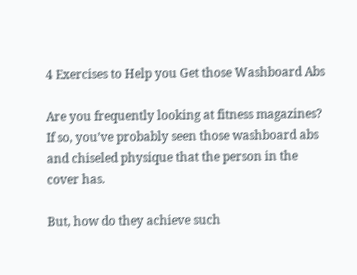4 Exercises to Help you Get those Washboard Abs

Are you frequently looking at fitness magazines? If so, you’ve probably seen those washboard abs and chiseled physique that the person in the cover has.

But, how do they achieve such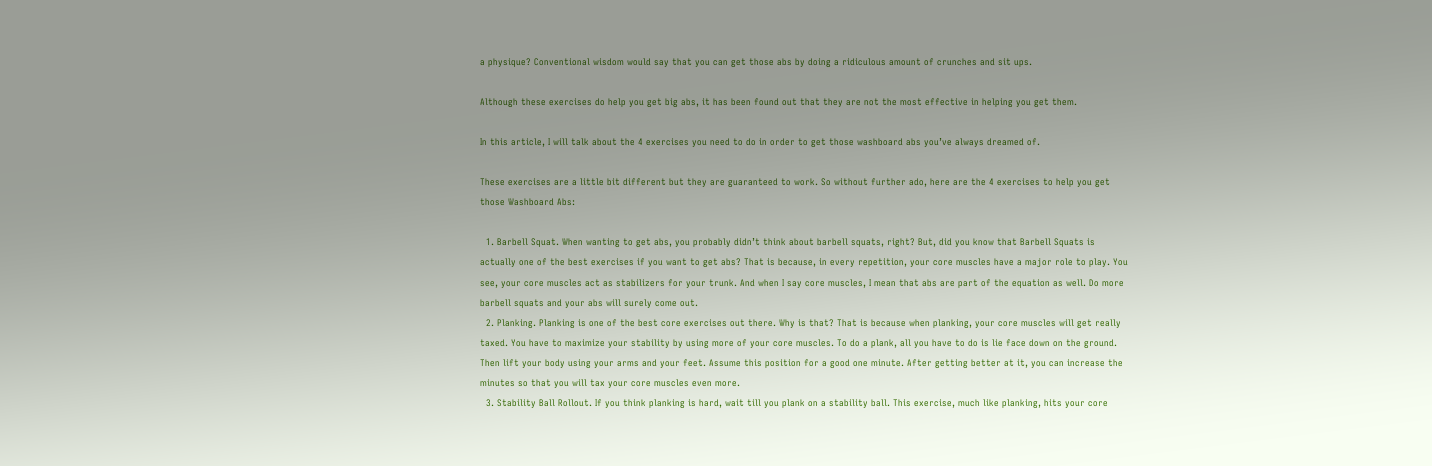a physique? Conventional wisdom would say that you can get those abs by doing a ridiculous amount of crunches and sit ups.

Although these exercises do help you get big abs, it has been found out that they are not the most effective in helping you get them.

In this article, I will talk about the 4 exercises you need to do in order to get those washboard abs you’ve always dreamed of.

These exercises are a little bit different but they are guaranteed to work. So without further ado, here are the 4 exercises to help you get those Washboard Abs:

  1. Barbell Squat. When wanting to get abs, you probably didn’t think about barbell squats, right? But, did you know that Barbell Squats is actually one of the best exercises if you want to get abs? That is because, in every repetition, your core muscles have a major role to play. You see, your core muscles act as stabilizers for your trunk. And when I say core muscles, I mean that abs are part of the equation as well. Do more barbell squats and your abs will surely come out.
  2. Planking. Planking is one of the best core exercises out there. Why is that? That is because when planking, your core muscles will get really taxed. You have to maximize your stability by using more of your core muscles. To do a plank, all you have to do is lie face down on the ground. Then lift your body using your arms and your feet. Assume this position for a good one minute. After getting better at it, you can increase the minutes so that you will tax your core muscles even more.
  3. Stability Ball Rollout. If you think planking is hard, wait till you plank on a stability ball. This exercise, much like planking, hits your core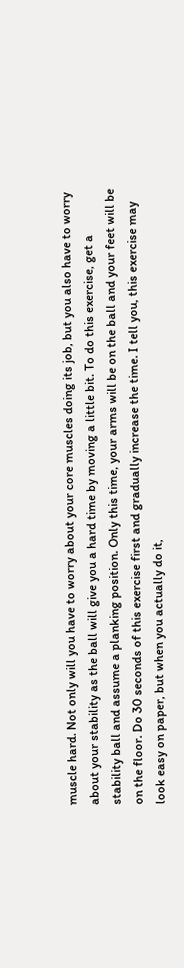muscle hard. Not only will you have to worry about your core muscles doing its job, but you also have to worry about your stability as the ball will give you a hard time by moving a little bit. To do this exercise, get a stability ball and assume a planking position. Only this time, your arms will be on the ball and your feet will be on the floor. Do 30 seconds of this exercise first and gradually increase the time. I tell you, this exercise may look easy on paper, but when you actually do it,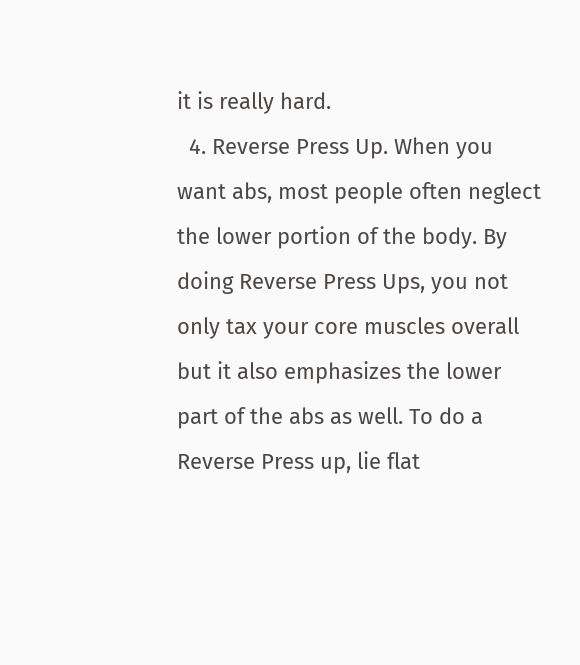it is really hard.
  4. Reverse Press Up. When you want abs, most people often neglect the lower portion of the body. By doing Reverse Press Ups, you not only tax your core muscles overall but it also emphasizes the lower part of the abs as well. To do a Reverse Press up, lie flat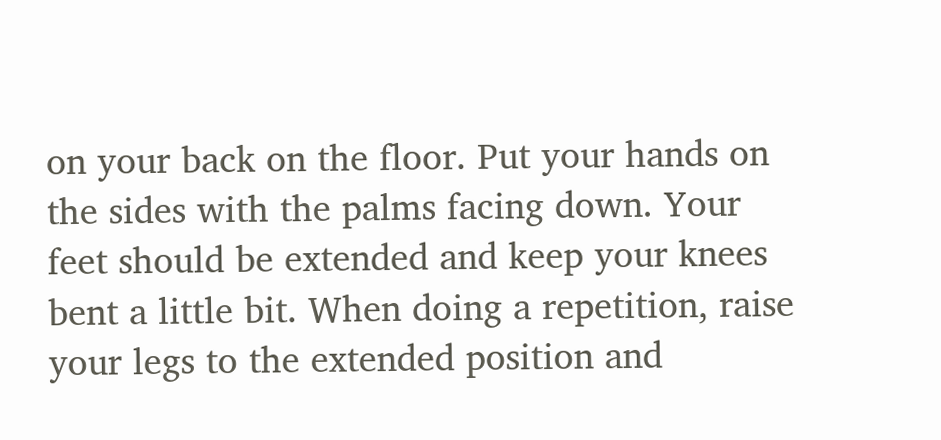on your back on the floor. Put your hands on the sides with the palms facing down. Your feet should be extended and keep your knees bent a little bit. When doing a repetition, raise your legs to the extended position and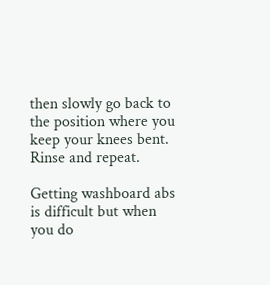then slowly go back to the position where you keep your knees bent. Rinse and repeat.

Getting washboard abs is difficult but when you do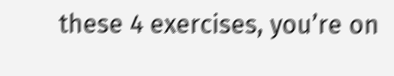these 4 exercises, you’re on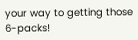your way to getting those 6-packs!